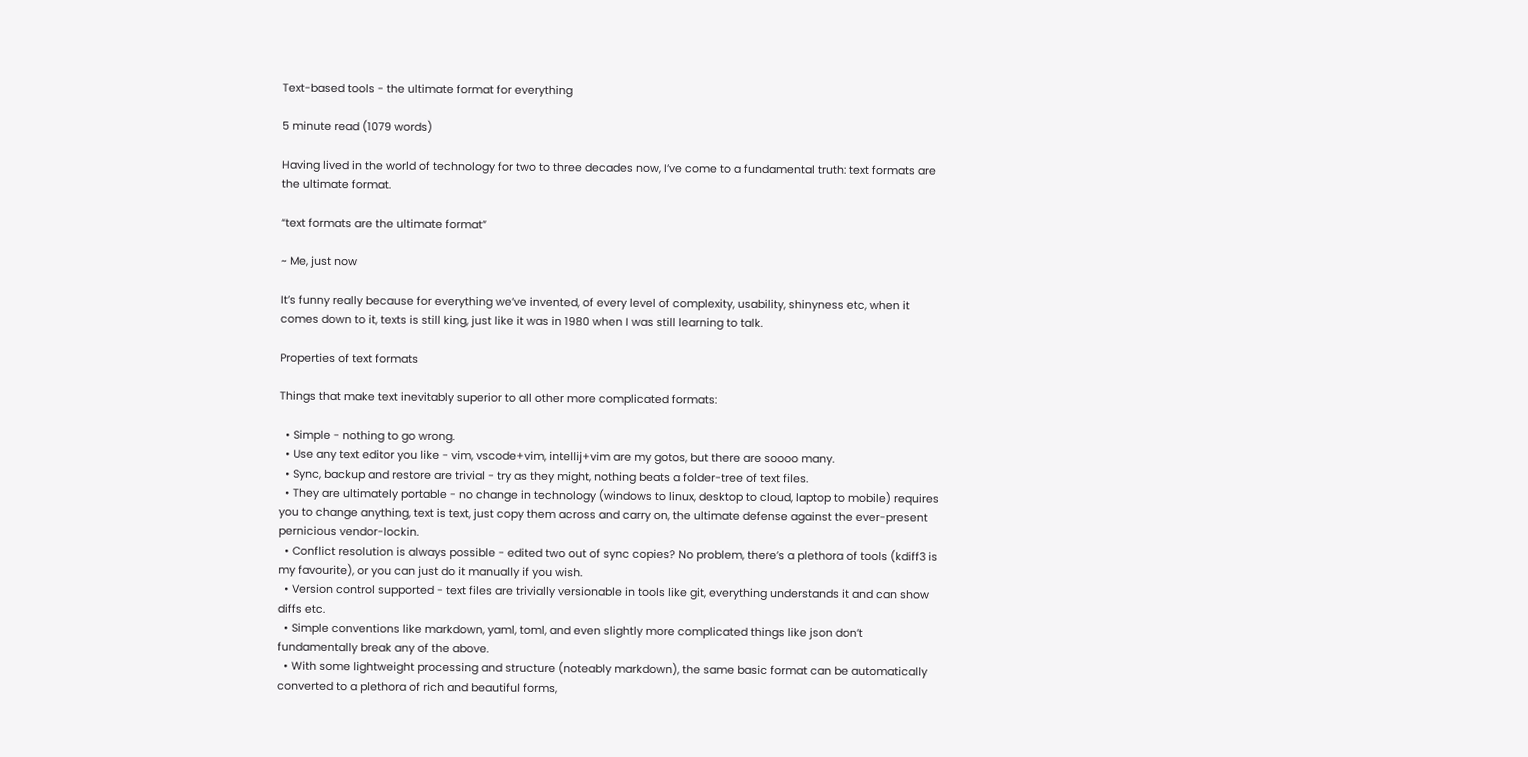Text-based tools - the ultimate format for everything

5 minute read (1079 words)

Having lived in the world of technology for two to three decades now, I’ve come to a fundamental truth: text formats are the ultimate format.

“text formats are the ultimate format”

~ Me, just now

It’s funny really because for everything we’ve invented, of every level of complexity, usability, shinyness etc, when it comes down to it, texts is still king, just like it was in 1980 when I was still learning to talk.

Properties of text formats

Things that make text inevitably superior to all other more complicated formats:

  • Simple - nothing to go wrong.
  • Use any text editor you like - vim, vscode+vim, intellij+vim are my gotos, but there are soooo many.
  • Sync, backup and restore are trivial - try as they might, nothing beats a folder-tree of text files.
  • They are ultimately portable - no change in technology (windows to linux, desktop to cloud, laptop to mobile) requires you to change anything, text is text, just copy them across and carry on, the ultimate defense against the ever-present pernicious vendor-lockin.
  • Conflict resolution is always possible - edited two out of sync copies? No problem, there’s a plethora of tools (kdiff3 is my favourite), or you can just do it manually if you wish.
  • Version control supported - text files are trivially versionable in tools like git, everything understands it and can show diffs etc.
  • Simple conventions like markdown, yaml, toml, and even slightly more complicated things like json don’t fundamentally break any of the above.
  • With some lightweight processing and structure (noteably markdown), the same basic format can be automatically converted to a plethora of rich and beautiful forms,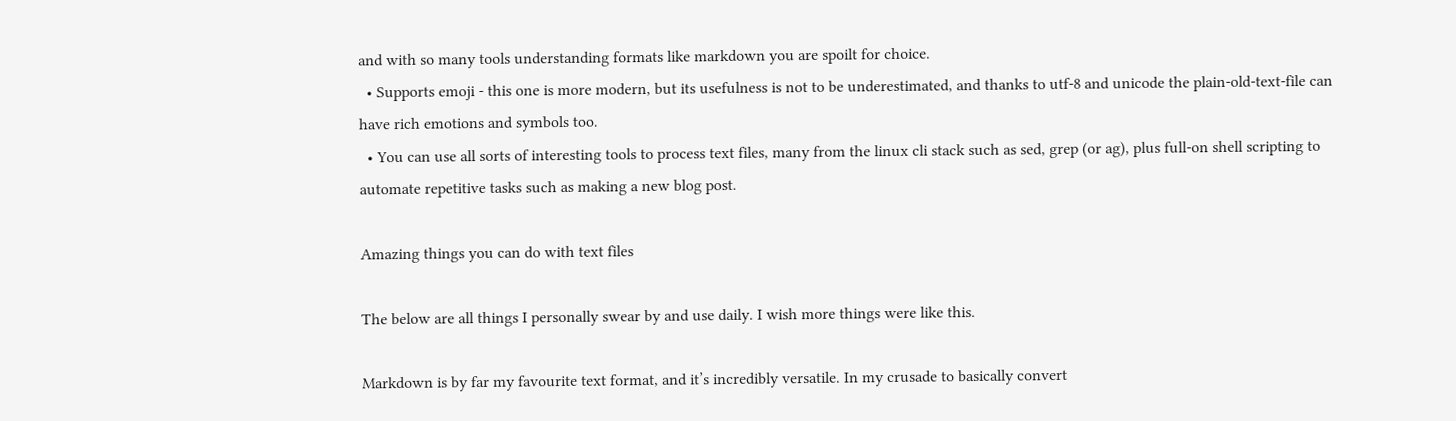and with so many tools understanding formats like markdown you are spoilt for choice.
  • Supports emoji - this one is more modern, but its usefulness is not to be underestimated, and thanks to utf-8 and unicode the plain-old-text-file can have rich emotions and symbols too.
  • You can use all sorts of interesting tools to process text files, many from the linux cli stack such as sed, grep (or ag), plus full-on shell scripting to automate repetitive tasks such as making a new blog post.

Amazing things you can do with text files

The below are all things I personally swear by and use daily. I wish more things were like this.

Markdown is by far my favourite text format, and it’s incredibly versatile. In my crusade to basically convert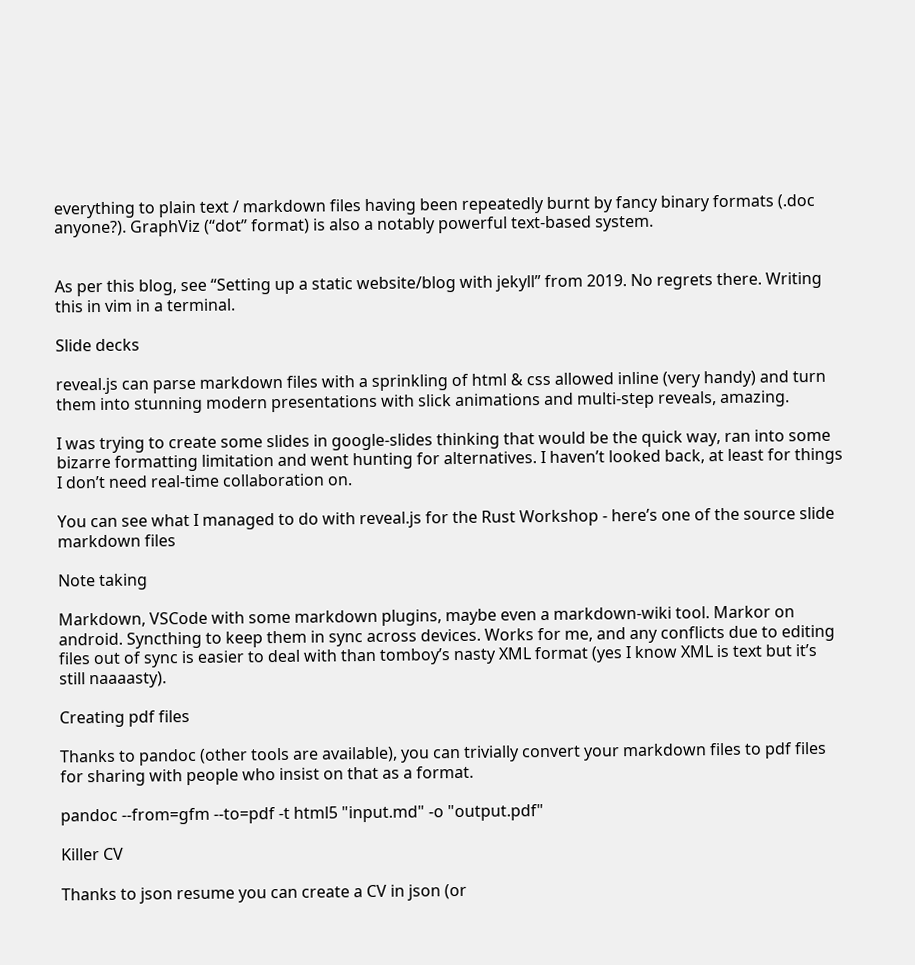everything to plain text / markdown files having been repeatedly burnt by fancy binary formats (.doc anyone?). GraphViz (“dot” format) is also a notably powerful text-based system.


As per this blog, see “Setting up a static website/blog with jekyll” from 2019. No regrets there. Writing this in vim in a terminal.

Slide decks

reveal.js can parse markdown files with a sprinkling of html & css allowed inline (very handy) and turn them into stunning modern presentations with slick animations and multi-step reveals, amazing.

I was trying to create some slides in google-slides thinking that would be the quick way, ran into some bizarre formatting limitation and went hunting for alternatives. I haven’t looked back, at least for things I don’t need real-time collaboration on.

You can see what I managed to do with reveal.js for the Rust Workshop - here’s one of the source slide markdown files

Note taking

Markdown, VSCode with some markdown plugins, maybe even a markdown-wiki tool. Markor on android. Syncthing to keep them in sync across devices. Works for me, and any conflicts due to editing files out of sync is easier to deal with than tomboy’s nasty XML format (yes I know XML is text but it’s still naaaasty).

Creating pdf files

Thanks to pandoc (other tools are available), you can trivially convert your markdown files to pdf files for sharing with people who insist on that as a format.

pandoc --from=gfm --to=pdf -t html5 "input.md" -o "output.pdf"

Killer CV

Thanks to json resume you can create a CV in json (or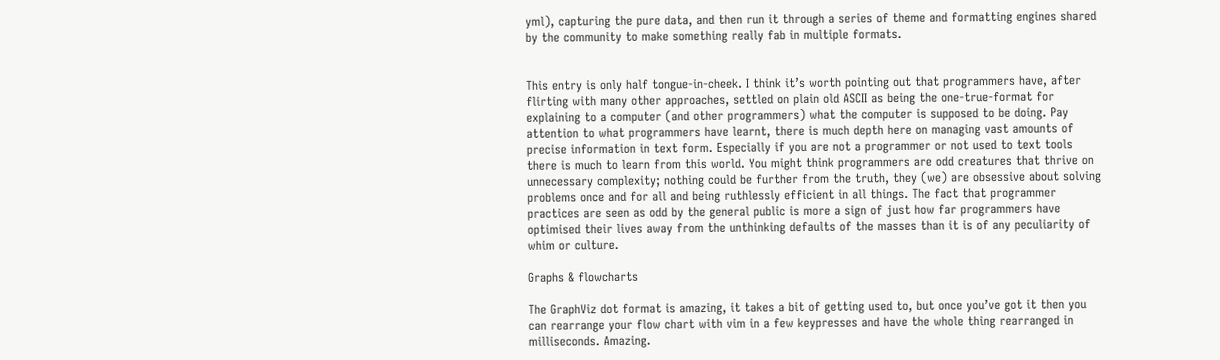yml), capturing the pure data, and then run it through a series of theme and formatting engines shared by the community to make something really fab in multiple formats.


This entry is only half tongue-in-cheek. I think it’s worth pointing out that programmers have, after flirting with many other approaches, settled on plain old ASCII as being the one-true-format for explaining to a computer (and other programmers) what the computer is supposed to be doing. Pay attention to what programmers have learnt, there is much depth here on managing vast amounts of precise information in text form. Especially if you are not a programmer or not used to text tools there is much to learn from this world. You might think programmers are odd creatures that thrive on unnecessary complexity; nothing could be further from the truth, they (we) are obsessive about solving problems once and for all and being ruthlessly efficient in all things. The fact that programmer practices are seen as odd by the general public is more a sign of just how far programmers have optimised their lives away from the unthinking defaults of the masses than it is of any peculiarity of whim or culture.

Graphs & flowcharts

The GraphViz dot format is amazing, it takes a bit of getting used to, but once you’ve got it then you can rearrange your flow chart with vim in a few keypresses and have the whole thing rearranged in milliseconds. Amazing.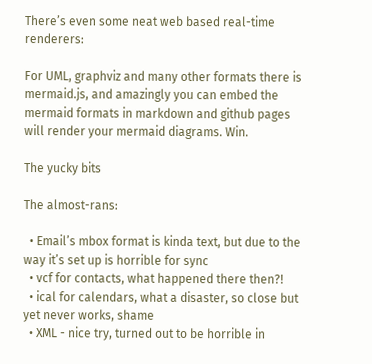There’s even some neat web based real-time renderers:

For UML, graphviz and many other formats there is mermaid.js, and amazingly you can embed the mermaid formats in markdown and github pages will render your mermaid diagrams. Win.

The yucky bits

The almost-rans:

  • Email’s mbox format is kinda text, but due to the way it’s set up is horrible for sync
  • vcf for contacts, what happened there then?!
  • ical for calendars, what a disaster, so close but yet never works, shame
  • XML - nice try, turned out to be horrible in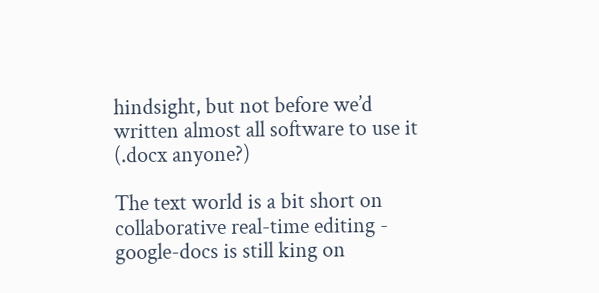hindsight, but not before we’d written almost all software to use it (.docx anyone?)

The text world is a bit short on collaborative real-time editing - google-docs is still king on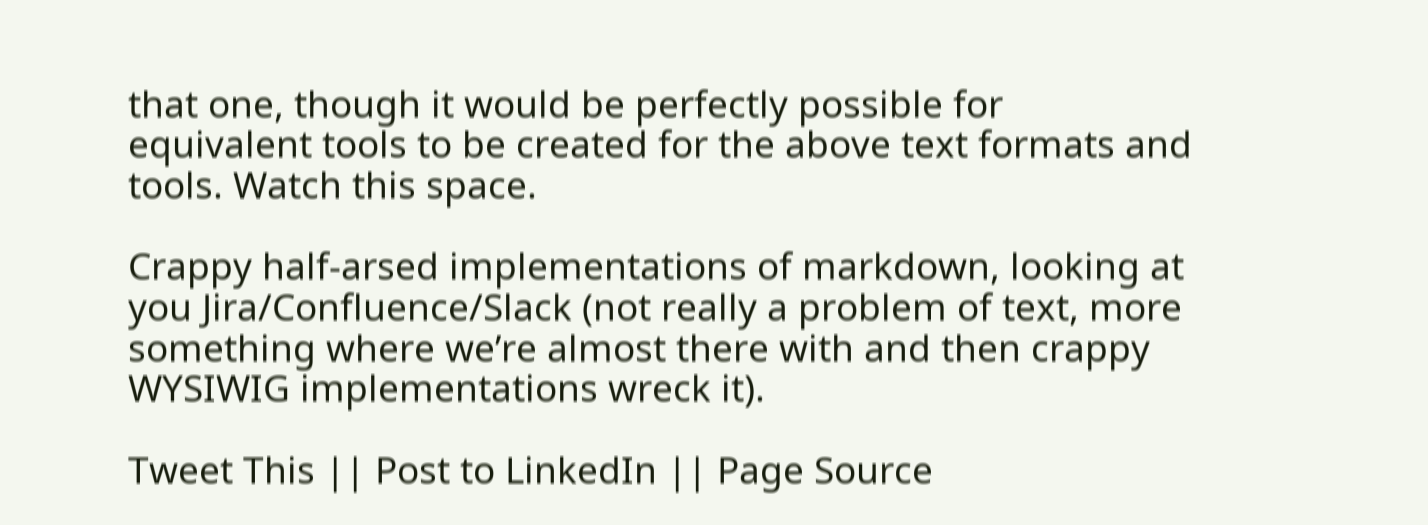that one, though it would be perfectly possible for equivalent tools to be created for the above text formats and tools. Watch this space.

Crappy half-arsed implementations of markdown, looking at you Jira/Confluence/Slack (not really a problem of text, more something where we’re almost there with and then crappy WYSIWIG implementations wreck it).

Tweet This || Post to LinkedIn || Page Source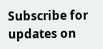Subscribe for updates on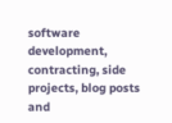software development, contracting, side projects, blog posts and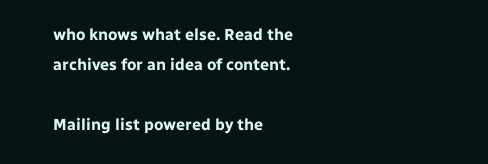who knows what else. Read the archives for an idea of content.

Mailing list powered by the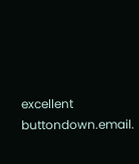excellent buttondown.email.